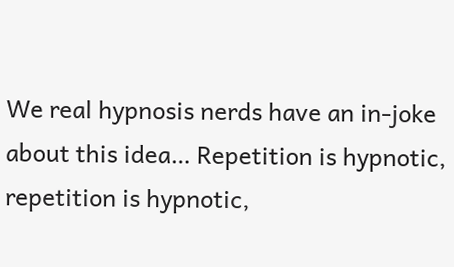We real hypnosis nerds have an in-joke about this idea… Repetition is hypnotic, repetition is hypnotic,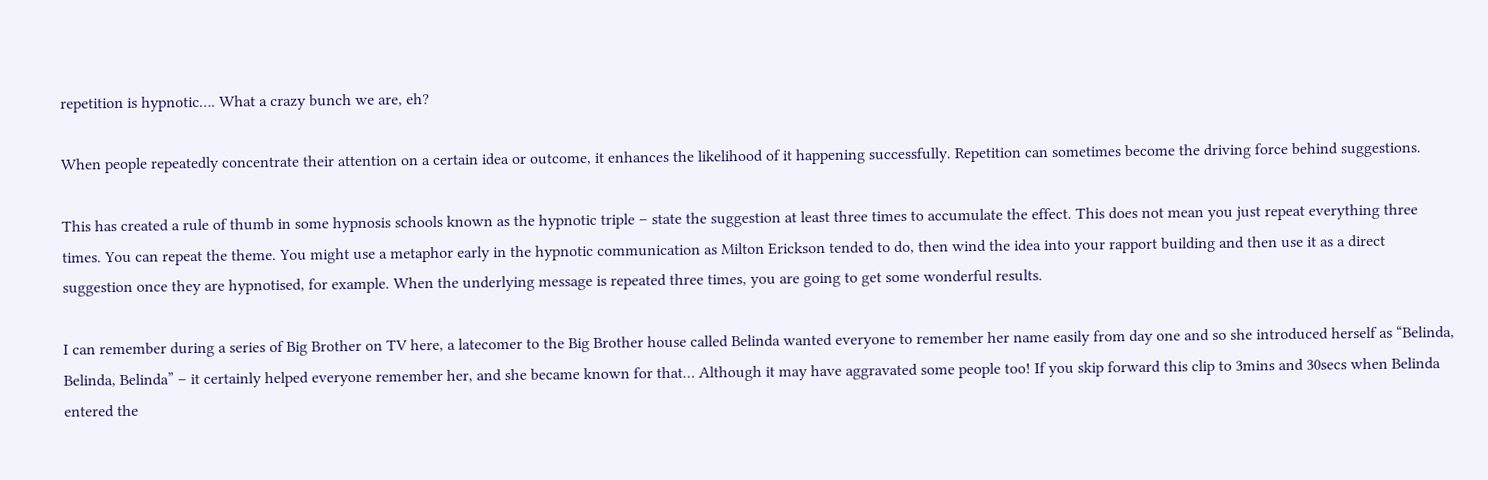repetition is hypnotic…. What a crazy bunch we are, eh?

When people repeatedly concentrate their attention on a certain idea or outcome, it enhances the likelihood of it happening successfully. Repetition can sometimes become the driving force behind suggestions.

This has created a rule of thumb in some hypnosis schools known as the hypnotic triple – state the suggestion at least three times to accumulate the effect. This does not mean you just repeat everything three times. You can repeat the theme. You might use a metaphor early in the hypnotic communication as Milton Erickson tended to do, then wind the idea into your rapport building and then use it as a direct suggestion once they are hypnotised, for example. When the underlying message is repeated three times, you are going to get some wonderful results.

I can remember during a series of Big Brother on TV here, a latecomer to the Big Brother house called Belinda wanted everyone to remember her name easily from day one and so she introduced herself as “Belinda, Belinda, Belinda” – it certainly helped everyone remember her, and she became known for that… Although it may have aggravated some people too! If you skip forward this clip to 3mins and 30secs when Belinda entered the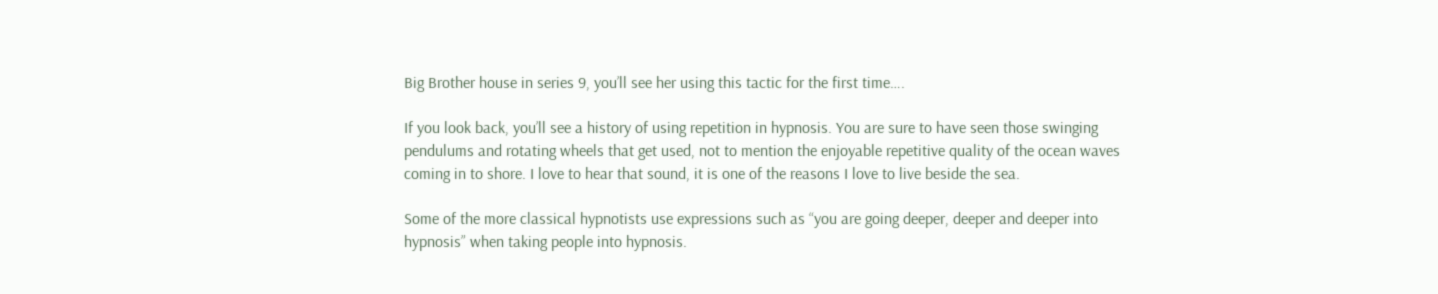Big Brother house in series 9, you’ll see her using this tactic for the first time….

If you look back, you’ll see a history of using repetition in hypnosis. You are sure to have seen those swinging pendulums and rotating wheels that get used, not to mention the enjoyable repetitive quality of the ocean waves coming in to shore. I love to hear that sound, it is one of the reasons I love to live beside the sea.

Some of the more classical hypnotists use expressions such as “you are going deeper, deeper and deeper into hypnosis” when taking people into hypnosis.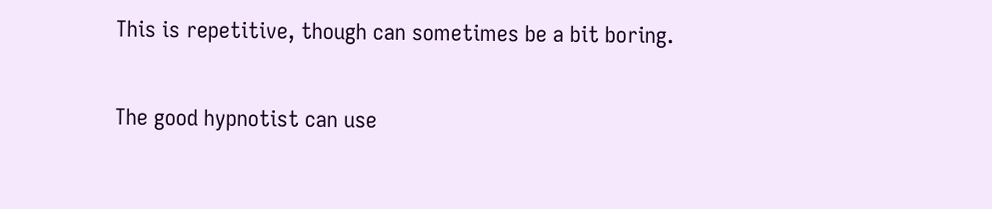This is repetitive, though can sometimes be a bit boring.

The good hypnotist can use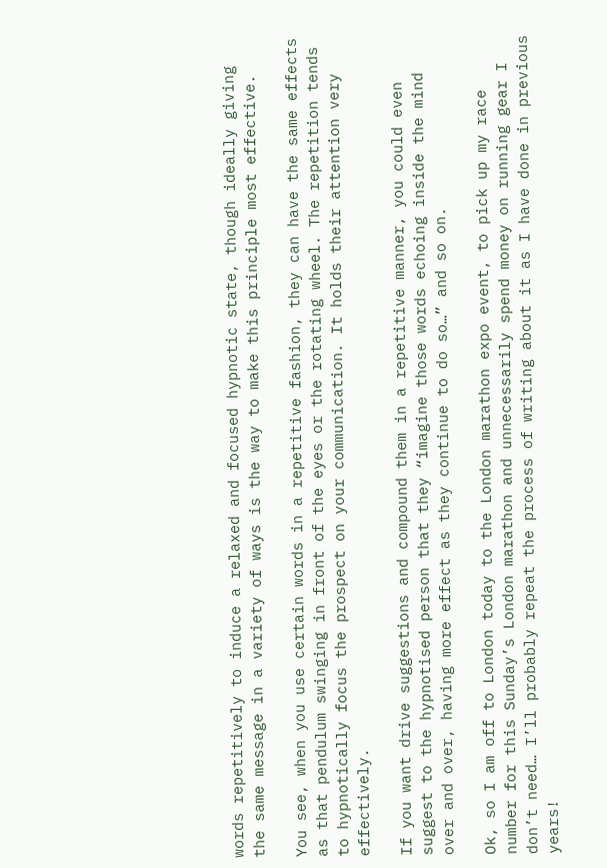words repetitively to induce a relaxed and focused hypnotic state, though ideally giving the same message in a variety of ways is the way to make this principle most effective.

You see, when you use certain words in a repetitive fashion, they can have the same effects as that pendulum swinging in front of the eyes or the rotating wheel. The repetition tends to hypnotically focus the prospect on your communication. It holds their attention very effectively.

If you want drive suggestions and compound them in a repetitive manner, you could even suggest to the hypnotised person that they “imagine those words echoing inside the mind over and over, having more effect as they continue to do so…” and so on.

Ok, so I am off to London today to the London marathon expo event, to pick up my race number for this Sunday’s London marathon and unnecessarily spend money on running gear I don’t need… I’ll probably repeat the process of writing about it as I have done in previous years!